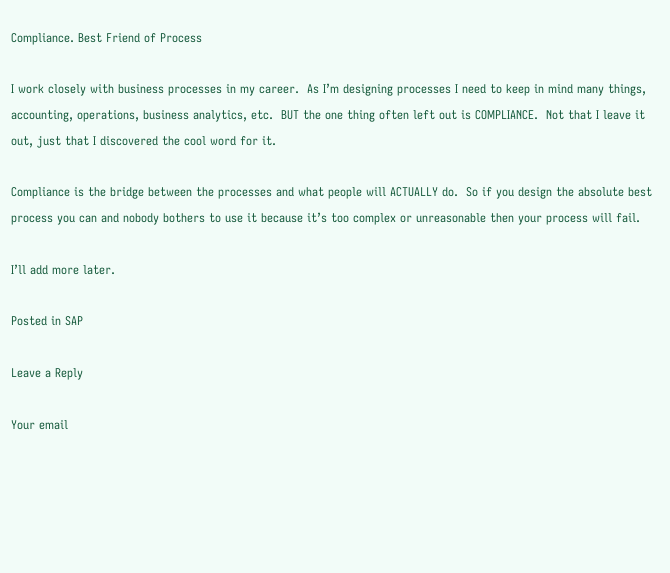Compliance. Best Friend of Process

I work closely with business processes in my career.  As I’m designing processes I need to keep in mind many things, accounting, operations, business analytics, etc.  BUT the one thing often left out is COMPLIANCE.  Not that I leave it out, just that I discovered the cool word for it.

Compliance is the bridge between the processes and what people will ACTUALLY do.  So if you design the absolute best process you can and nobody bothers to use it because it’s too complex or unreasonable then your process will fail.

I’ll add more later.

Posted in SAP

Leave a Reply

Your email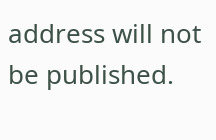address will not be published.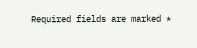Required fields are marked *